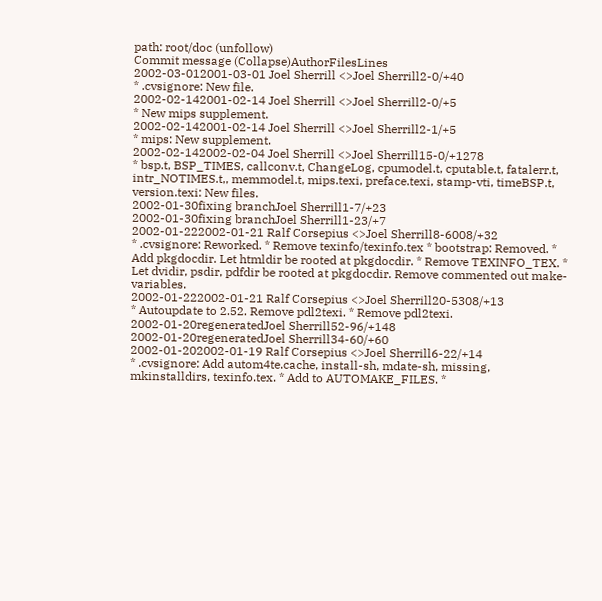path: root/doc (unfollow)
Commit message (Collapse)AuthorFilesLines
2002-03-012001-03-01 Joel Sherrill <>Joel Sherrill2-0/+40
* .cvsignore: New file.
2002-02-142001-02-14 Joel Sherrill <>Joel Sherrill2-0/+5
* New mips supplement.
2002-02-142001-02-14 Joel Sherrill <>Joel Sherrill2-1/+5
* mips: New supplement.
2002-02-142002-02-04 Joel Sherrill <>Joel Sherrill15-0/+1278
* bsp.t, BSP_TIMES, callconv.t, ChangeLog, cpumodel.t, cputable.t, fatalerr.t, intr_NOTIMES.t,, memmodel.t, mips.texi, preface.texi, stamp-vti, timeBSP.t, version.texi: New files.
2002-01-30fixing branchJoel Sherrill1-7/+23
2002-01-30fixing branchJoel Sherrill1-23/+7
2002-01-222002-01-21 Ralf Corsepius <>Joel Sherrill8-6008/+32
* .cvsignore: Reworked. * Remove texinfo/texinfo.tex * bootstrap: Removed. * Add pkgdocdir. Let htmldir be rooted at pkgdocdir. * Remove TEXINFO_TEX. * Let dvidir, psdir, pdfdir be rooted at pkgdocdir. Remove commented out make-variables.
2002-01-222002-01-21 Ralf Corsepius <>Joel Sherrill20-5308/+13
* Autoupdate to 2.52. Remove pdl2texi. * Remove pdl2texi.
2002-01-20regeneratedJoel Sherrill52-96/+148
2002-01-20regeneratedJoel Sherrill34-60/+60
2002-01-202002-01-19 Ralf Corsepius <>Joel Sherrill6-22/+14
* .cvsignore: Add autom4te.cache, install-sh, mdate-sh, missing, mkinstalldirs, texinfo.tex. * Add to AUTOMAKE_FILES. *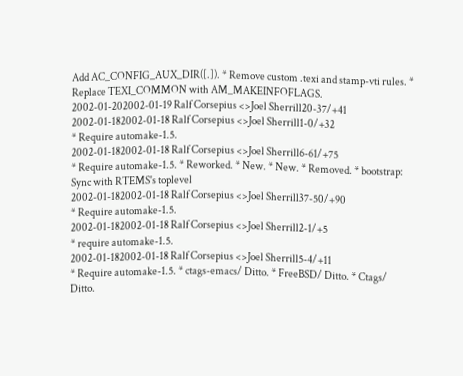Add AC_CONFIG_AUX_DIR([.]). * Remove custom .texi and stamp-vti rules. * Replace TEXI_COMMON with AM_MAKEINFOFLAGS.
2002-01-202002-01-19 Ralf Corsepius <>Joel Sherrill20-37/+41
2002-01-182002-01-18 Ralf Corsepius <>Joel Sherrill1-0/+32
* Require automake-1.5.
2002-01-182002-01-18 Ralf Corsepius <>Joel Sherrill6-61/+75
* Require automake-1.5. * Reworked. * New. * New. * Removed. * bootstrap: Sync with RTEMS's toplevel
2002-01-182002-01-18 Ralf Corsepius <>Joel Sherrill37-50/+90
* Require automake-1.5.
2002-01-182002-01-18 Ralf Corsepius <>Joel Sherrill2-1/+5
* require automake-1.5.
2002-01-182002-01-18 Ralf Corsepius <>Joel Sherrill5-4/+11
* Require automake-1.5. * ctags-emacs/ Ditto. * FreeBSD/ Ditto. * Ctags/ Ditto.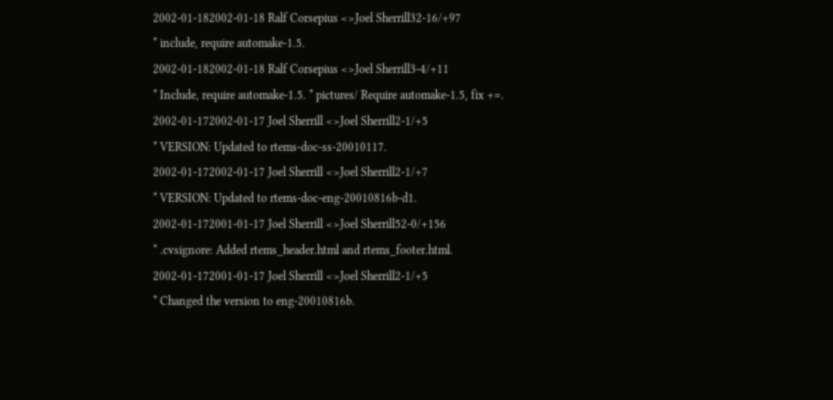2002-01-182002-01-18 Ralf Corsepius <>Joel Sherrill32-16/+97
* include, require automake-1.5.
2002-01-182002-01-18 Ralf Corsepius <>Joel Sherrill3-4/+11
* Include, require automake-1.5. * pictures/ Require automake-1.5, fix +=.
2002-01-172002-01-17 Joel Sherrill <>Joel Sherrill2-1/+5
* VERSION: Updated to rtems-doc-ss-20010117.
2002-01-172002-01-17 Joel Sherrill <>Joel Sherrill2-1/+7
* VERSION: Updated to rtems-doc-eng-20010816b-d1.
2002-01-172001-01-17 Joel Sherrill <>Joel Sherrill52-0/+156
* .cvsignore: Added rtems_header.html and rtems_footer.html.
2002-01-172001-01-17 Joel Sherrill <>Joel Sherrill2-1/+5
* Changed the version to eng-20010816b.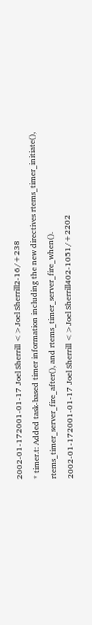2002-01-172001-01-17 Joel Sherrill <>Joel Sherrill2-16/+238
* timer.t: Added task-based timer information including the new directives rtems_timer_initiate(), rtems_timer_server_fire_after(), and rtems_timer_server_fire_when().
2002-01-172001-01-17 Joel Sherrill <>Joel Sherrill402-1051/+2202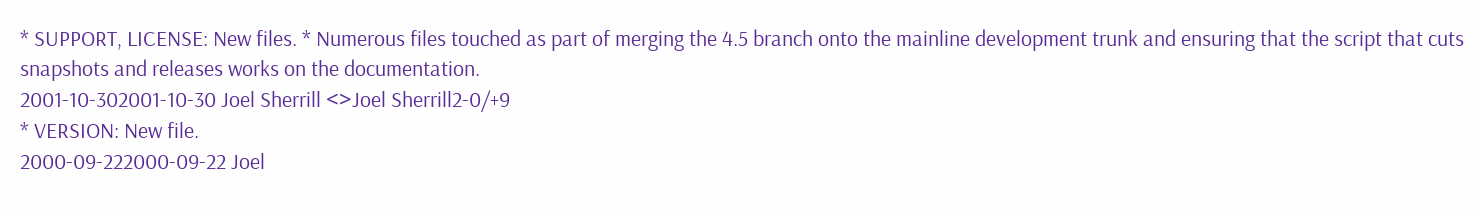* SUPPORT, LICENSE: New files. * Numerous files touched as part of merging the 4.5 branch onto the mainline development trunk and ensuring that the script that cuts snapshots and releases works on the documentation.
2001-10-302001-10-30 Joel Sherrill <>Joel Sherrill2-0/+9
* VERSION: New file.
2000-09-222000-09-22 Joel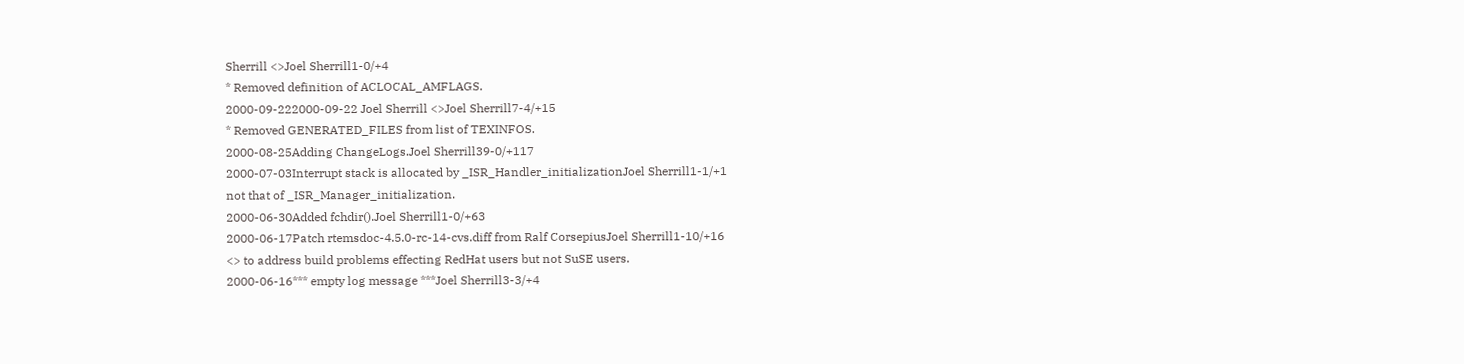Sherrill <>Joel Sherrill1-0/+4
* Removed definition of ACLOCAL_AMFLAGS.
2000-09-222000-09-22 Joel Sherrill <>Joel Sherrill7-4/+15
* Removed GENERATED_FILES from list of TEXINFOS.
2000-08-25Adding ChangeLogs.Joel Sherrill39-0/+117
2000-07-03Interrupt stack is allocated by _ISR_Handler_initializationJoel Sherrill1-1/+1
not that of _ISR_Manager_initialization.
2000-06-30Added fchdir().Joel Sherrill1-0/+63
2000-06-17Patch rtemsdoc-4.5.0-rc-14-cvs.diff from Ralf CorsepiusJoel Sherrill1-10/+16
<> to address build problems effecting RedHat users but not SuSE users.
2000-06-16*** empty log message ***Joel Sherrill3-3/+4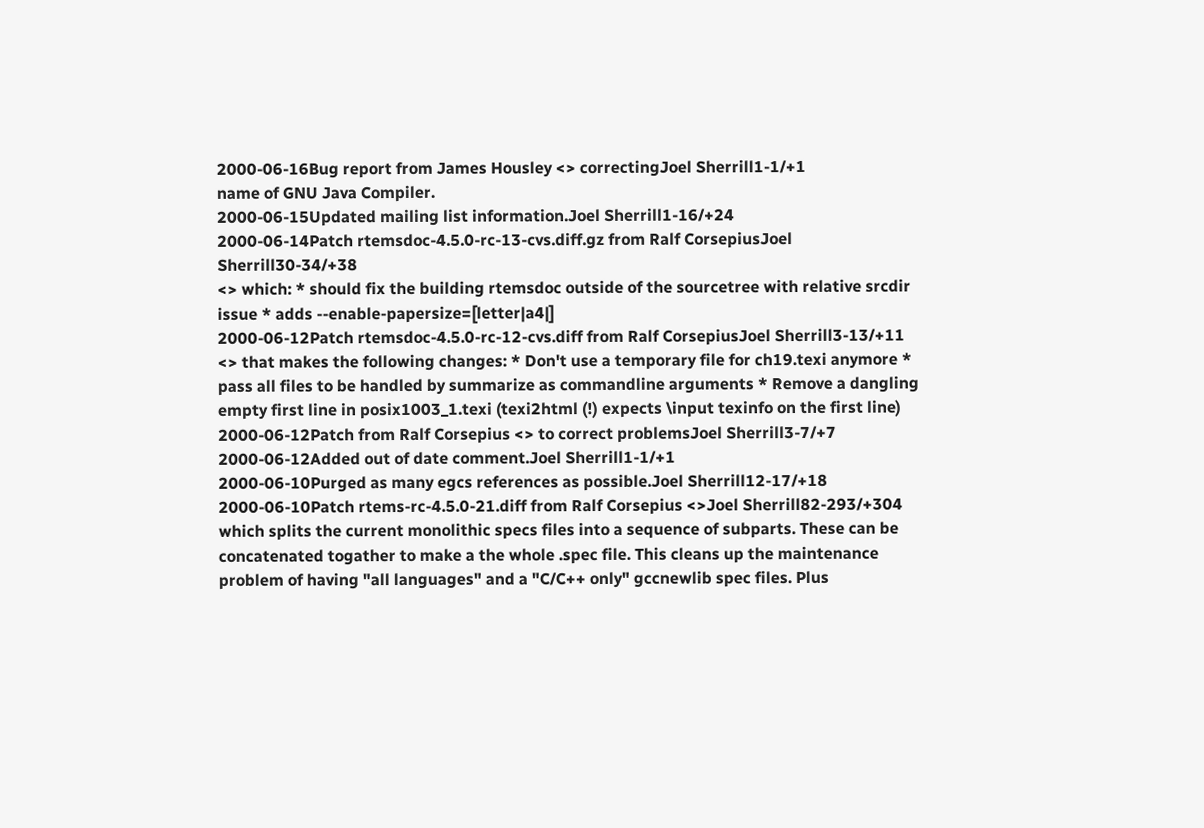2000-06-16Bug report from James Housley <> correctingJoel Sherrill1-1/+1
name of GNU Java Compiler.
2000-06-15Updated mailing list information.Joel Sherrill1-16/+24
2000-06-14Patch rtemsdoc-4.5.0-rc-13-cvs.diff.gz from Ralf CorsepiusJoel Sherrill30-34/+38
<> which: * should fix the building rtemsdoc outside of the sourcetree with relative srcdir issue * adds --enable-papersize=[letter|a4|]
2000-06-12Patch rtemsdoc-4.5.0-rc-12-cvs.diff from Ralf CorsepiusJoel Sherrill3-13/+11
<> that makes the following changes: * Don't use a temporary file for ch19.texi anymore * pass all files to be handled by summarize as commandline arguments * Remove a dangling empty first line in posix1003_1.texi (texi2html (!) expects \input texinfo on the first line)
2000-06-12Patch from Ralf Corsepius <> to correct problemsJoel Sherrill3-7/+7
2000-06-12Added out of date comment.Joel Sherrill1-1/+1
2000-06-10Purged as many egcs references as possible.Joel Sherrill12-17/+18
2000-06-10Patch rtems-rc-4.5.0-21.diff from Ralf Corsepius <>Joel Sherrill82-293/+304
which splits the current monolithic specs files into a sequence of subparts. These can be concatenated togather to make a the whole .spec file. This cleans up the maintenance problem of having "all languages" and a "C/C++ only" gccnewlib spec files. Plus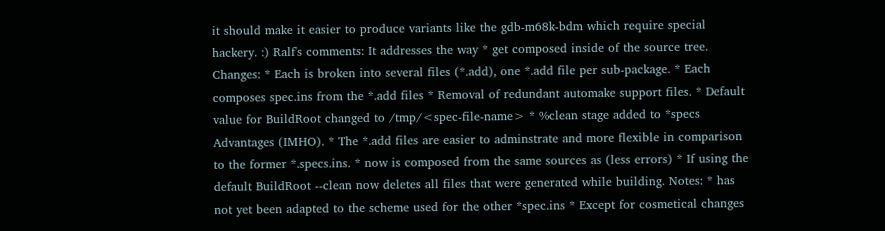it should make it easier to produce variants like the gdb-m68k-bdm which require special hackery. :) Ralf's comments: It addresses the way * get composed inside of the source tree. Changes: * Each is broken into several files (*.add), one *.add file per sub-package. * Each composes spec.ins from the *.add files * Removal of redundant automake support files. * Default value for BuildRoot changed to /tmp/<spec-file-name> * %clean stage added to *specs Advantages (IMHO). * The *.add files are easier to adminstrate and more flexible in comparison to the former *.specs.ins. * now is composed from the same sources as (less errors) * If using the default BuildRoot --clean now deletes all files that were generated while building. Notes: * has not yet been adapted to the scheme used for the other *spec.ins * Except for cosmetical changes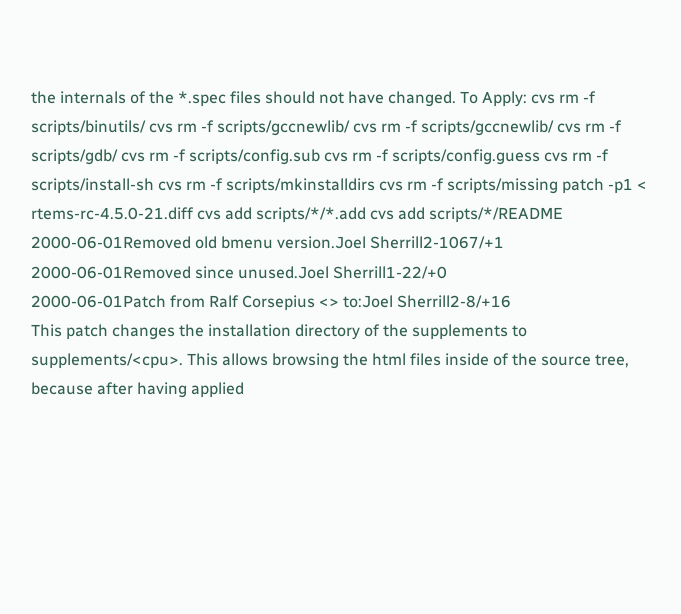the internals of the *.spec files should not have changed. To Apply: cvs rm -f scripts/binutils/ cvs rm -f scripts/gccnewlib/ cvs rm -f scripts/gccnewlib/ cvs rm -f scripts/gdb/ cvs rm -f scripts/config.sub cvs rm -f scripts/config.guess cvs rm -f scripts/install-sh cvs rm -f scripts/mkinstalldirs cvs rm -f scripts/missing patch -p1 < rtems-rc-4.5.0-21.diff cvs add scripts/*/*.add cvs add scripts/*/README
2000-06-01Removed old bmenu version.Joel Sherrill2-1067/+1
2000-06-01Removed since unused.Joel Sherrill1-22/+0
2000-06-01Patch from Ralf Corsepius <> to:Joel Sherrill2-8/+16
This patch changes the installation directory of the supplements to supplements/<cpu>. This allows browsing the html files inside of the source tree, because after having applied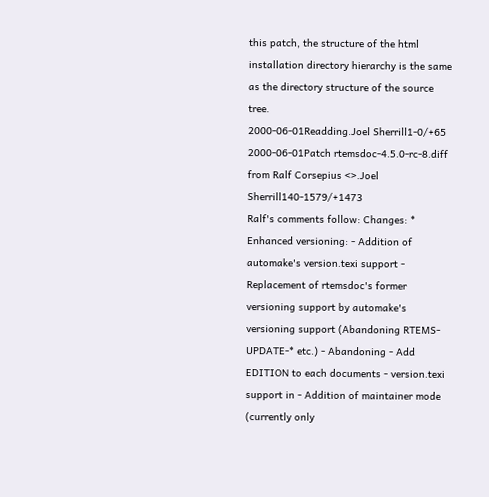this patch, the structure of the html installation directory hierarchy is the same as the directory structure of the source tree.
2000-06-01Readding.Joel Sherrill1-0/+65
2000-06-01Patch rtemsdoc-4.5.0-rc-8.diff from Ralf Corsepius <>.Joel Sherrill140-1579/+1473
Ralf's comments follow: Changes: * Enhanced versioning: - Addition of automake's version.texi support - Replacement of rtemsdoc's former versioning support by automake's versioning support (Abandoning RTEMS-UPDATE-* etc.) - Abandoning - Add EDITION to each documents - version.texi support in - Addition of maintainer mode (currently only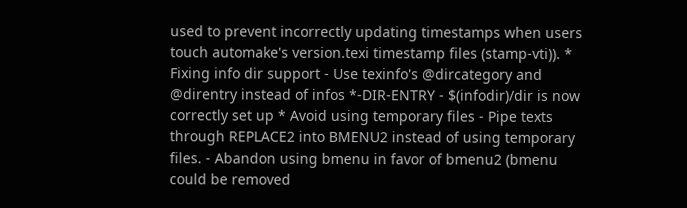used to prevent incorrectly updating timestamps when users touch automake's version.texi timestamp files (stamp-vti)). * Fixing info dir support - Use texinfo's @dircategory and @direntry instead of infos *-DIR-ENTRY - $(infodir)/dir is now correctly set up * Avoid using temporary files - Pipe texts through REPLACE2 into BMENU2 instead of using temporary files. - Abandon using bmenu in favor of bmenu2 (bmenu could be removed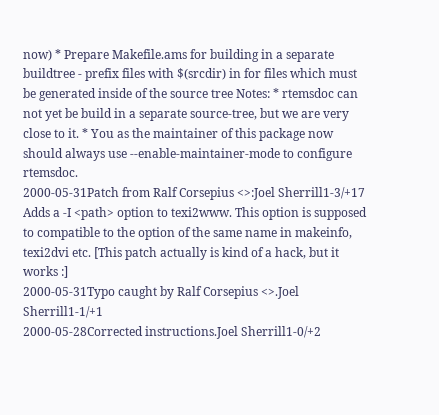now) * Prepare Makefile.ams for building in a separate buildtree - prefix files with $(srcdir) in for files which must be generated inside of the source tree Notes: * rtemsdoc can not yet be build in a separate source-tree, but we are very close to it. * You as the maintainer of this package now should always use --enable-maintainer-mode to configure rtemsdoc.
2000-05-31Patch from Ralf Corsepius <>:Joel Sherrill1-3/+17
Adds a -I <path> option to texi2www. This option is supposed to compatible to the option of the same name in makeinfo, texi2dvi etc. [This patch actually is kind of a hack, but it works :]
2000-05-31Typo caught by Ralf Corsepius <>.Joel Sherrill1-1/+1
2000-05-28Corrected instructions.Joel Sherrill1-0/+2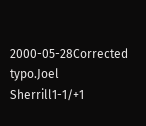2000-05-28Corrected typo.Joel Sherrill1-1/+1